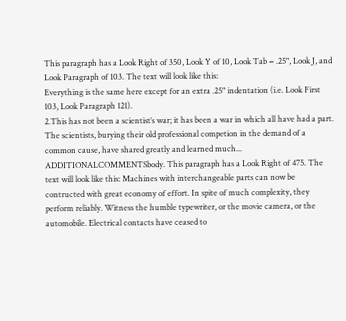This paragraph has a Look Right of 350, Look Y of 10, Look Tab = .25", Look J, and Look Paragraph of 103. The text will look like this:
Everything is the same here except for an extra .25" indentation (i.e. Look First 103, Look Paragraph 121).
2.This has not been a scientist’s war; it has been a war in which all have had a part. The scientists, burying their old professional competion in the demand of a common cause, have shared greatly and learned much...
ADDITIONALCOMMENTSbody. This paragraph has a Look Right of 475. The text will look like this: Machines with interchangeable parts can now be contructed with great economy of effort. In spite of much complexity, they perform reliably. Witness the humble typewriter, or the movie camera, or the automobile. Electrical contacts have ceased to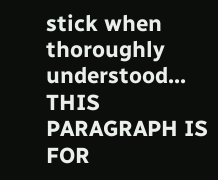stick when thoroughly understood...
THIS PARAGRAPH IS FOR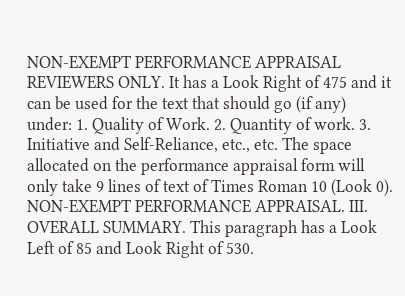NON-EXEMPT PERFORMANCE APPRAISAL REVIEWERS ONLY. It has a Look Right of 475 and it can be used for the text that should go (if any) under: 1. Quality of Work. 2. Quantity of work. 3. Initiative and Self-Reliance, etc., etc. The space allocated on the performance appraisal form will only take 9 lines of text of Times Roman 10 (Look 0).
NON-EXEMPT PERFORMANCE APPRAISAL. III. OVERALL SUMMARY. This paragraph has a Look Left of 85 and Look Right of 530.